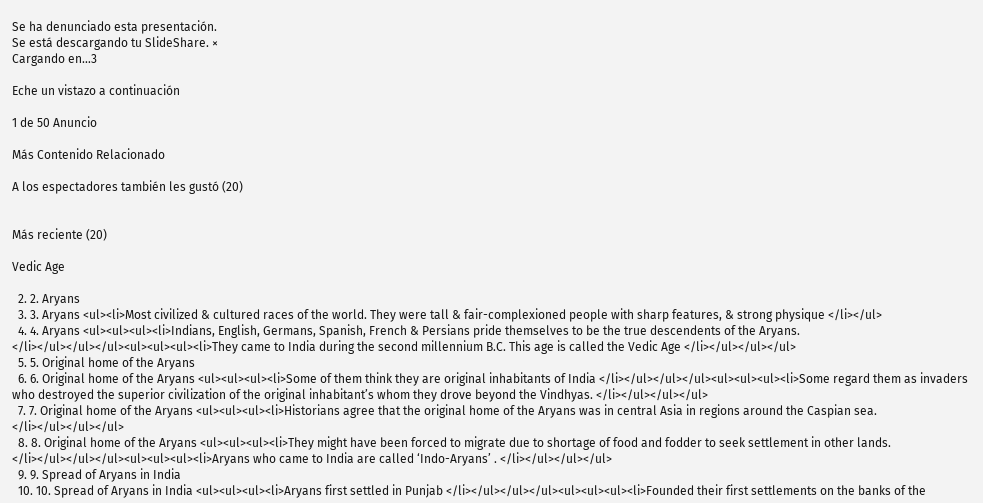Se ha denunciado esta presentación.
Se está descargando tu SlideShare. ×
Cargando en…3

Eche un vistazo a continuación

1 de 50 Anuncio

Más Contenido Relacionado

A los espectadores también les gustó (20)


Más reciente (20)

Vedic Age

  2. 2. Aryans
  3. 3. Aryans <ul><li>Most civilized & cultured races of the world. They were tall & fair-complexioned people with sharp features, & strong physique </li></ul>
  4. 4. Aryans <ul><ul><ul><li>Indians, English, Germans, Spanish, French & Persians pride themselves to be the true descendents of the Aryans. </li></ul></ul></ul><ul><ul><ul><li>They came to India during the second millennium B.C. This age is called the Vedic Age </li></ul></ul></ul>
  5. 5. Original home of the Aryans
  6. 6. Original home of the Aryans <ul><ul><ul><li>Some of them think they are original inhabitants of India </li></ul></ul></ul><ul><ul><ul><li>Some regard them as invaders who destroyed the superior civilization of the original inhabitant’s whom they drove beyond the Vindhyas. </li></ul></ul></ul>
  7. 7. Original home of the Aryans <ul><ul><ul><li>Historians agree that the original home of the Aryans was in central Asia in regions around the Caspian sea. </li></ul></ul></ul>
  8. 8. Original home of the Aryans <ul><ul><ul><li>They might have been forced to migrate due to shortage of food and fodder to seek settlement in other lands. </li></ul></ul></ul><ul><ul><ul><li>Aryans who came to India are called ‘Indo-Aryans’ . </li></ul></ul></ul>
  9. 9. Spread of Aryans in India
  10. 10. Spread of Aryans in India <ul><ul><ul><li>Aryans first settled in Punjab </li></ul></ul></ul><ul><ul><ul><li>Founded their first settlements on the banks of the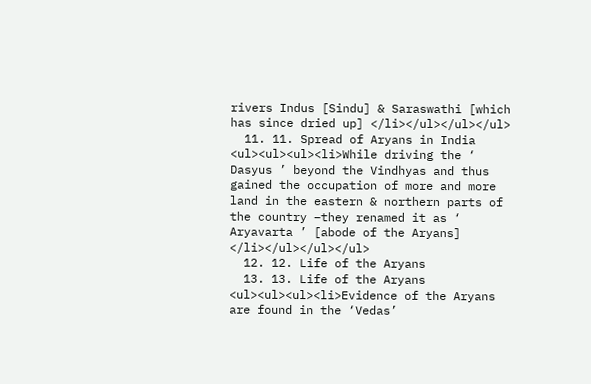rivers Indus [Sindu] & Saraswathi [which has since dried up] </li></ul></ul></ul>
  11. 11. Spread of Aryans in India <ul><ul><ul><li>While driving the ‘ Dasyus ’ beyond the Vindhyas and thus gained the occupation of more and more land in the eastern & northern parts of the country –they renamed it as ‘ Aryavarta ’ [abode of the Aryans] </li></ul></ul></ul>
  12. 12. Life of the Aryans
  13. 13. Life of the Aryans <ul><ul><ul><li>Evidence of the Aryans are found in the ‘Vedas’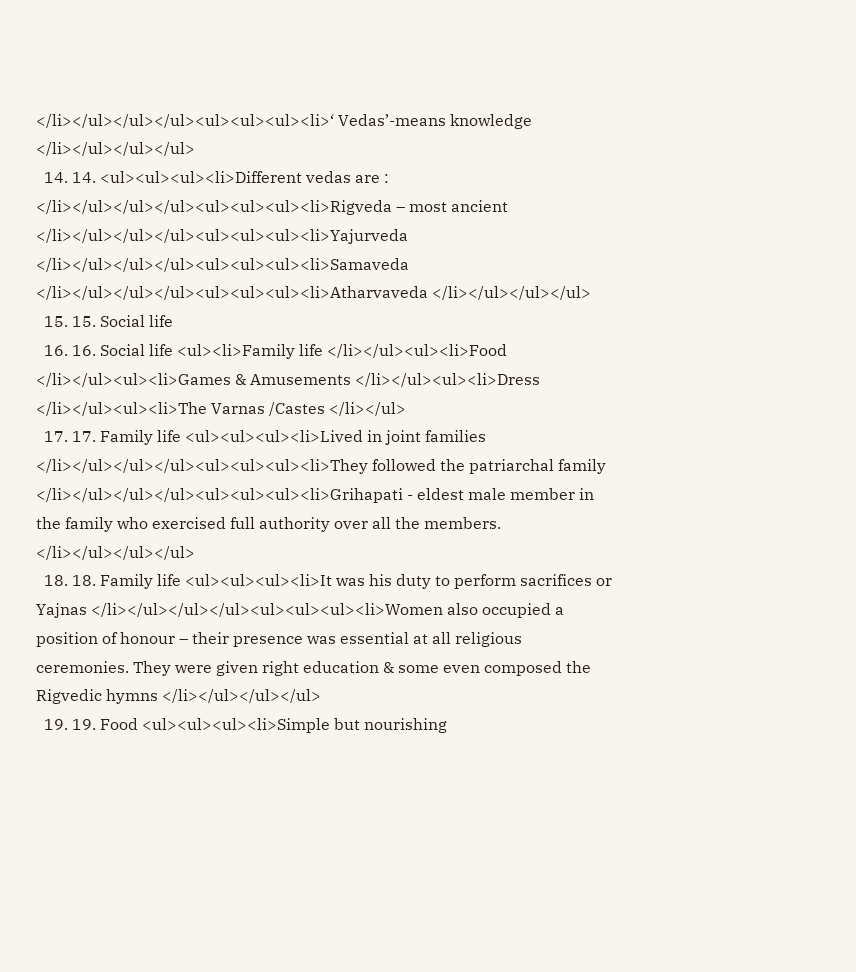</li></ul></ul></ul><ul><ul><ul><li>‘ Vedas’-means knowledge </li></ul></ul></ul>
  14. 14. <ul><ul><ul><li>Different vedas are : </li></ul></ul></ul><ul><ul><ul><li>Rigveda – most ancient </li></ul></ul></ul><ul><ul><ul><li>Yajurveda </li></ul></ul></ul><ul><ul><ul><li>Samaveda </li></ul></ul></ul><ul><ul><ul><li>Atharvaveda </li></ul></ul></ul>
  15. 15. Social life
  16. 16. Social life <ul><li>Family life </li></ul><ul><li>Food </li></ul><ul><li>Games & Amusements </li></ul><ul><li>Dress </li></ul><ul><li>The Varnas /Castes </li></ul>
  17. 17. Family life <ul><ul><ul><li>Lived in joint families </li></ul></ul></ul><ul><ul><ul><li>They followed the patriarchal family </li></ul></ul></ul><ul><ul><ul><li>Grihapati - eldest male member in the family who exercised full authority over all the members. </li></ul></ul></ul>
  18. 18. Family life <ul><ul><ul><li>It was his duty to perform sacrifices or Yajnas </li></ul></ul></ul><ul><ul><ul><li>Women also occupied a position of honour – their presence was essential at all religious ceremonies. They were given right education & some even composed the Rigvedic hymns </li></ul></ul></ul>
  19. 19. Food <ul><ul><ul><li>Simple but nourishing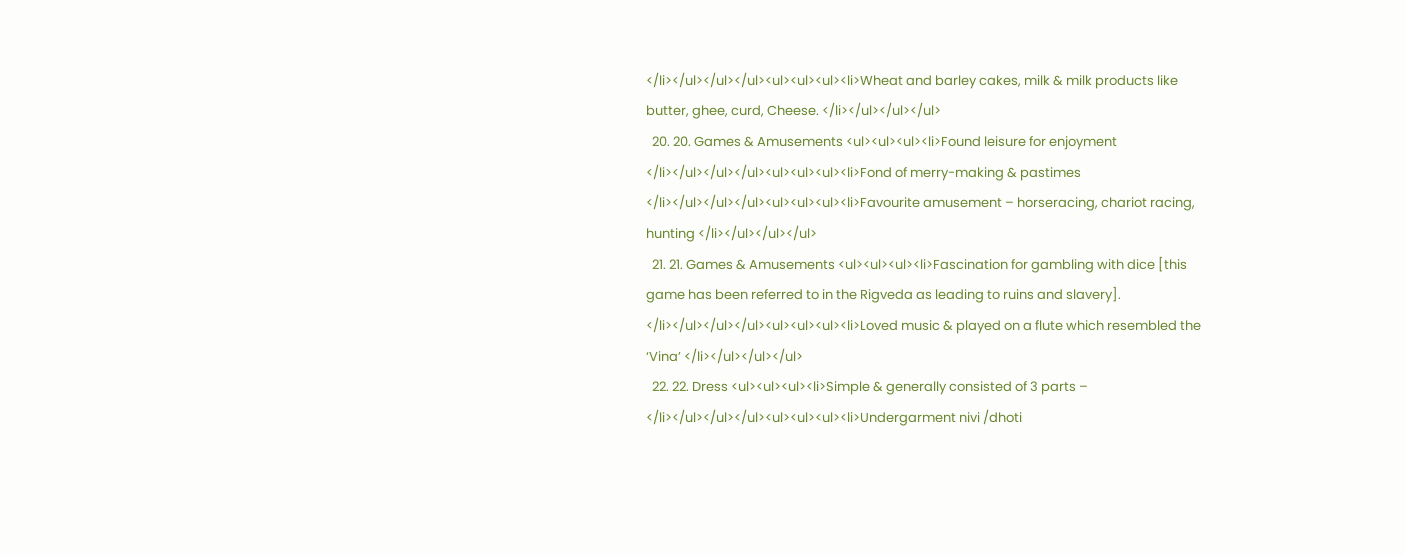</li></ul></ul></ul><ul><ul><ul><li>Wheat and barley cakes, milk & milk products like butter, ghee, curd, Cheese. </li></ul></ul></ul>
  20. 20. Games & Amusements <ul><ul><ul><li>Found leisure for enjoyment </li></ul></ul></ul><ul><ul><ul><li>Fond of merry-making & pastimes </li></ul></ul></ul><ul><ul><ul><li>Favourite amusement – horseracing, chariot racing, hunting </li></ul></ul></ul>
  21. 21. Games & Amusements <ul><ul><ul><li>Fascination for gambling with dice [this game has been referred to in the Rigveda as leading to ruins and slavery]. </li></ul></ul></ul><ul><ul><ul><li>Loved music & played on a flute which resembled the ‘Vina’ </li></ul></ul></ul>
  22. 22. Dress <ul><ul><ul><li>Simple & generally consisted of 3 parts – </li></ul></ul></ul><ul><ul><ul><li>Undergarment nivi /dhoti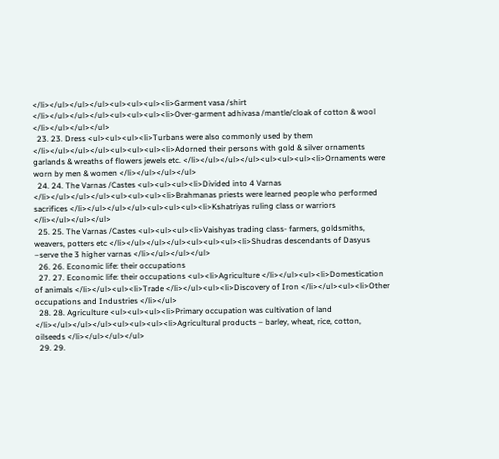</li></ul></ul></ul><ul><ul><ul><li>Garment vasa /shirt </li></ul></ul></ul><ul><ul><ul><li>Over-garment adhivasa /mantle/cloak of cotton & wool </li></ul></ul></ul>
  23. 23. Dress <ul><ul><ul><li>Turbans were also commonly used by them </li></ul></ul></ul><ul><ul><ul><li>Adorned their persons with gold & silver ornaments garlands & wreaths of flowers jewels etc. </li></ul></ul></ul><ul><ul><ul><li>Ornaments were worn by men & women </li></ul></ul></ul>
  24. 24. The Varnas /Castes <ul><ul><ul><li>Divided into 4 Varnas </li></ul></ul></ul><ul><ul><ul><li>Brahmanas priests were learned people who performed sacrifices </li></ul></ul></ul><ul><ul><ul><li>Kshatriyas ruling class or warriors </li></ul></ul></ul>
  25. 25. The Varnas /Castes <ul><ul><ul><li>Vaishyas trading class- farmers, goldsmiths, weavers, potters etc </li></ul></ul></ul><ul><ul><ul><li>Shudras descendants of Dasyus –serve the 3 higher varnas </li></ul></ul></ul>
  26. 26. Economic life: their occupations
  27. 27. Economic life: their occupations <ul><li>Agriculture </li></ul><ul><li>Domestication of animals </li></ul><ul><li>Trade </li></ul><ul><li>Discovery of Iron </li></ul><ul><li>Other occupations and Industries </li></ul>
  28. 28. Agriculture <ul><ul><ul><li>Primary occupation was cultivation of land </li></ul></ul></ul><ul><ul><ul><li>Agricultural products – barley, wheat, rice, cotton, oilseeds </li></ul></ul></ul>
  29. 29.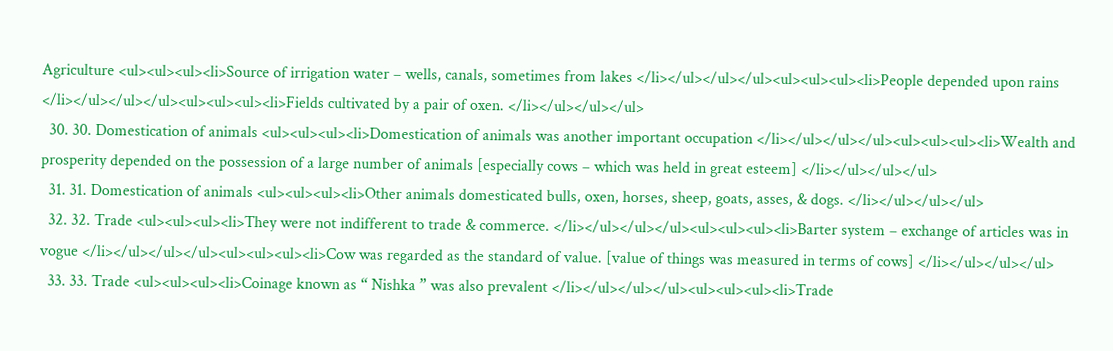Agriculture <ul><ul><ul><li>Source of irrigation water – wells, canals, sometimes from lakes </li></ul></ul></ul><ul><ul><ul><li>People depended upon rains </li></ul></ul></ul><ul><ul><ul><li>Fields cultivated by a pair of oxen. </li></ul></ul></ul>
  30. 30. Domestication of animals <ul><ul><ul><li>Domestication of animals was another important occupation </li></ul></ul></ul><ul><ul><ul><li>Wealth and prosperity depended on the possession of a large number of animals [especially cows – which was held in great esteem] </li></ul></ul></ul>
  31. 31. Domestication of animals <ul><ul><ul><li>Other animals domesticated bulls, oxen, horses, sheep, goats, asses, & dogs. </li></ul></ul></ul>
  32. 32. Trade <ul><ul><ul><li>They were not indifferent to trade & commerce. </li></ul></ul></ul><ul><ul><ul><li>Barter system – exchange of articles was in vogue </li></ul></ul></ul><ul><ul><ul><li>Cow was regarded as the standard of value. [value of things was measured in terms of cows] </li></ul></ul></ul>
  33. 33. Trade <ul><ul><ul><li>Coinage known as “ Nishka ” was also prevalent </li></ul></ul></ul><ul><ul><ul><li>Trade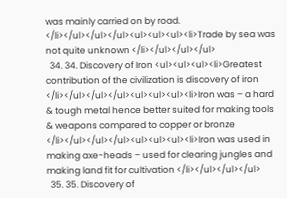was mainly carried on by road. </li></ul></ul></ul><ul><ul><ul><li>Trade by sea was not quite unknown </li></ul></ul></ul>
  34. 34. Discovery of Iron <ul><ul><ul><li>Greatest contribution of the civilization is discovery of iron </li></ul></ul></ul><ul><ul><ul><li>Iron was – a hard & tough metal hence better suited for making tools & weapons compared to copper or bronze </li></ul></ul></ul><ul><ul><ul><li>Iron was used in making axe-heads – used for clearing jungles and making land fit for cultivation </li></ul></ul></ul>
  35. 35. Discovery of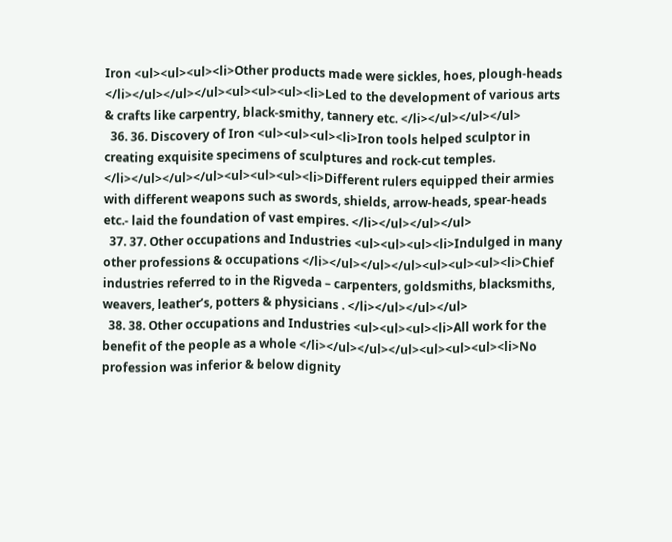Iron <ul><ul><ul><li>Other products made were sickles, hoes, plough-heads </li></ul></ul></ul><ul><ul><ul><li>Led to the development of various arts & crafts like carpentry, black-smithy, tannery etc. </li></ul></ul></ul>
  36. 36. Discovery of Iron <ul><ul><ul><li>Iron tools helped sculptor in creating exquisite specimens of sculptures and rock-cut temples. </li></ul></ul></ul><ul><ul><ul><li>Different rulers equipped their armies with different weapons such as swords, shields, arrow-heads, spear-heads etc.- laid the foundation of vast empires. </li></ul></ul></ul>
  37. 37. Other occupations and Industries <ul><ul><ul><li>Indulged in many other professions & occupations </li></ul></ul></ul><ul><ul><ul><li>Chief industries referred to in the Rigveda – carpenters, goldsmiths, blacksmiths, weavers, leather’s, potters & physicians . </li></ul></ul></ul>
  38. 38. Other occupations and Industries <ul><ul><ul><li>All work for the benefit of the people as a whole </li></ul></ul></ul><ul><ul><ul><li>No profession was inferior & below dignity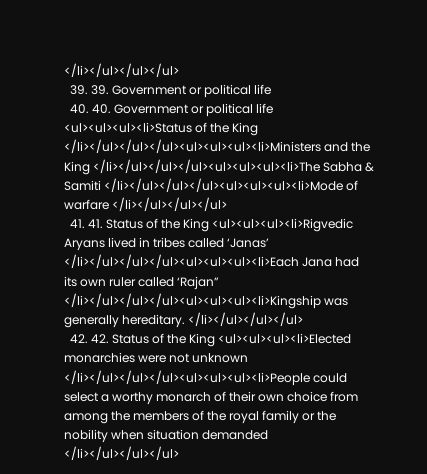</li></ul></ul></ul>
  39. 39. Government or political life
  40. 40. Government or political life <ul><ul><ul><li>Status of the King </li></ul></ul></ul><ul><ul><ul><li>Ministers and the King </li></ul></ul></ul><ul><ul><ul><li>The Sabha & Samiti </li></ul></ul></ul><ul><ul><ul><li>Mode of warfare </li></ul></ul></ul>
  41. 41. Status of the King <ul><ul><ul><li>Rigvedic Aryans lived in tribes called ‘Janas’ </li></ul></ul></ul><ul><ul><ul><li>Each Jana had its own ruler called ‘Rajan” </li></ul></ul></ul><ul><ul><ul><li>Kingship was generally hereditary. </li></ul></ul></ul>
  42. 42. Status of the King <ul><ul><ul><li>Elected monarchies were not unknown </li></ul></ul></ul><ul><ul><ul><li>People could select a worthy monarch of their own choice from among the members of the royal family or the nobility when situation demanded </li></ul></ul></ul>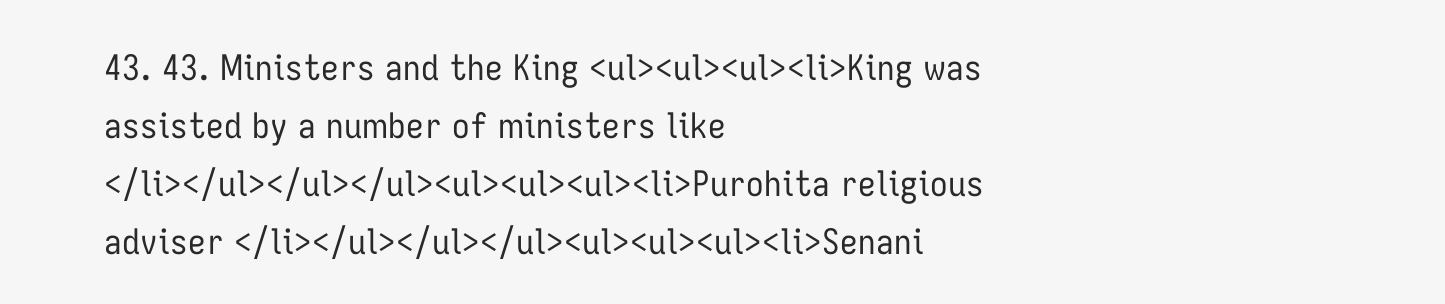43. 43. Ministers and the King <ul><ul><ul><li>King was assisted by a number of ministers like </li></ul></ul></ul><ul><ul><ul><li>Purohita religious adviser </li></ul></ul></ul><ul><ul><ul><li>Senani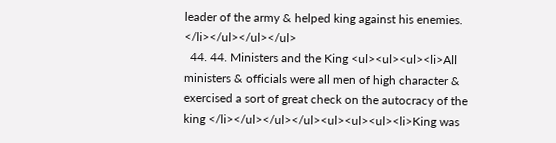leader of the army & helped king against his enemies. </li></ul></ul></ul>
  44. 44. Ministers and the King <ul><ul><ul><li>All ministers & officials were all men of high character & exercised a sort of great check on the autocracy of the king </li></ul></ul></ul><ul><ul><ul><li>King was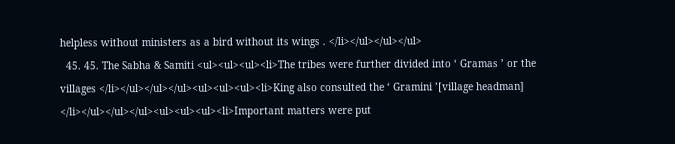helpless without ministers as a bird without its wings . </li></ul></ul></ul>
  45. 45. The Sabha & Samiti <ul><ul><ul><li>The tribes were further divided into ‘ Gramas ’ or the villages </li></ul></ul></ul><ul><ul><ul><li>King also consulted the ‘ Gramini ’[village headman] </li></ul></ul></ul><ul><ul><ul><li>Important matters were put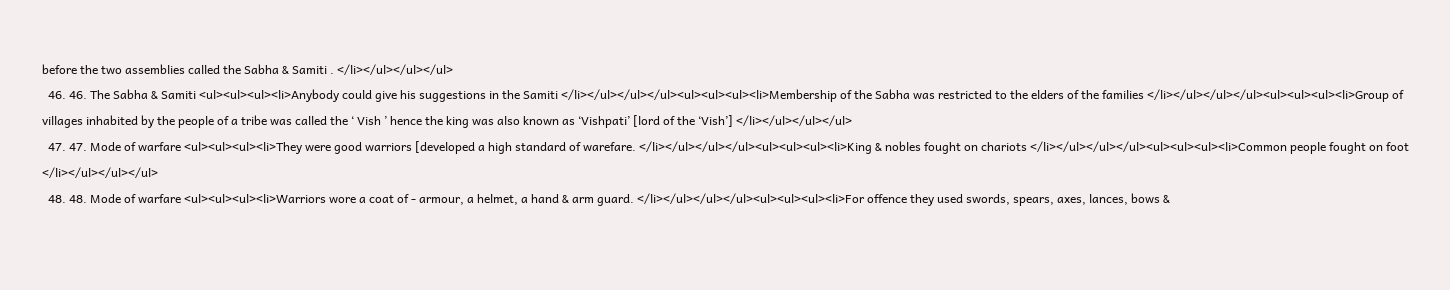before the two assemblies called the Sabha & Samiti . </li></ul></ul></ul>
  46. 46. The Sabha & Samiti <ul><ul><ul><li>Anybody could give his suggestions in the Samiti </li></ul></ul></ul><ul><ul><ul><li>Membership of the Sabha was restricted to the elders of the families </li></ul></ul></ul><ul><ul><ul><li>Group of villages inhabited by the people of a tribe was called the ‘ Vish ’ hence the king was also known as ‘Vishpati’ [lord of the ‘Vish’] </li></ul></ul></ul>
  47. 47. Mode of warfare <ul><ul><ul><li>They were good warriors [developed a high standard of warefare. </li></ul></ul></ul><ul><ul><ul><li>King & nobles fought on chariots </li></ul></ul></ul><ul><ul><ul><li>Common people fought on foot </li></ul></ul></ul>
  48. 48. Mode of warfare <ul><ul><ul><li>Warriors wore a coat of - armour, a helmet, a hand & arm guard. </li></ul></ul></ul><ul><ul><ul><li>For offence they used swords, spears, axes, lances, bows &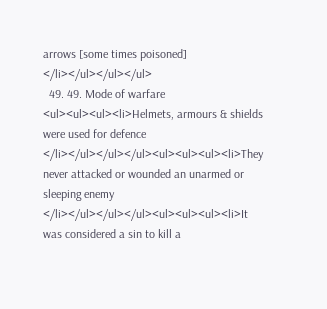arrows [some times poisoned] </li></ul></ul></ul>
  49. 49. Mode of warfare <ul><ul><ul><li>Helmets, armours & shields were used for defence </li></ul></ul></ul><ul><ul><ul><li>They never attacked or wounded an unarmed or sleeping enemy </li></ul></ul></ul><ul><ul><ul><li>It was considered a sin to kill a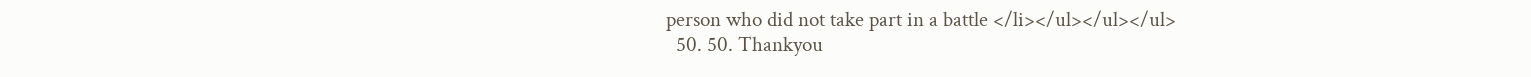person who did not take part in a battle </li></ul></ul></ul>
  50. 50. Thankyou